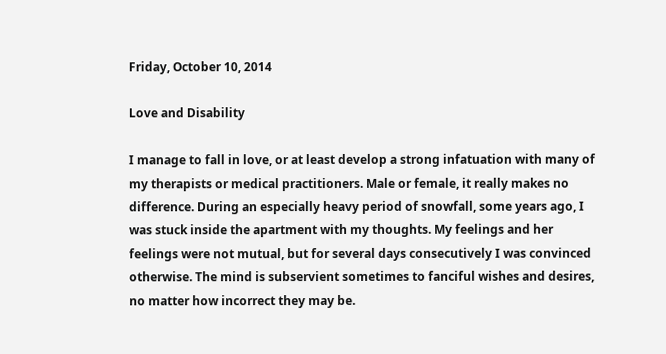Friday, October 10, 2014

Love and Disability

I manage to fall in love, or at least develop a strong infatuation with many of my therapists or medical practitioners. Male or female, it really makes no difference. During an especially heavy period of snowfall, some years ago, I was stuck inside the apartment with my thoughts. My feelings and her feelings were not mutual, but for several days consecutively I was convinced otherwise. The mind is subservient sometimes to fanciful wishes and desires, no matter how incorrect they may be.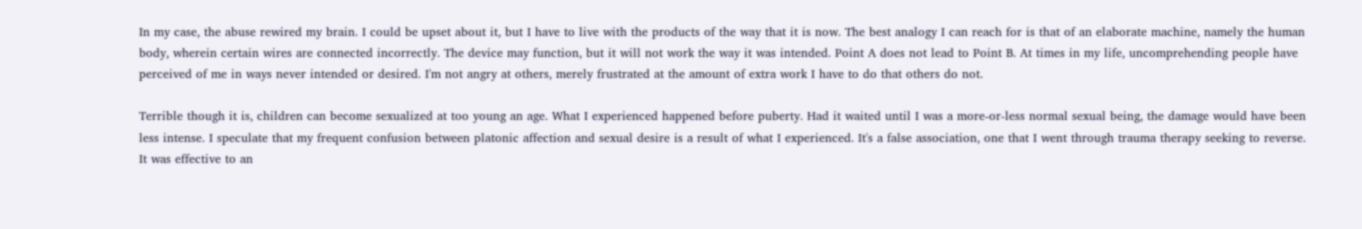In my case, the abuse rewired my brain. I could be upset about it, but I have to live with the products of the way that it is now. The best analogy I can reach for is that of an elaborate machine, namely the human body, wherein certain wires are connected incorrectly. The device may function, but it will not work the way it was intended. Point A does not lead to Point B. At times in my life, uncomprehending people have perceived of me in ways never intended or desired. I'm not angry at others, merely frustrated at the amount of extra work I have to do that others do not.

Terrible though it is, children can become sexualized at too young an age. What I experienced happened before puberty. Had it waited until I was a more-or-less normal sexual being, the damage would have been less intense. I speculate that my frequent confusion between platonic affection and sexual desire is a result of what I experienced. It's a false association, one that I went through trauma therapy seeking to reverse. It was effective to an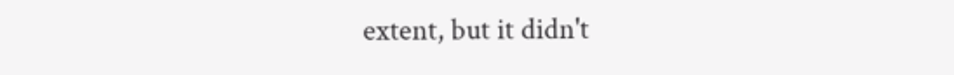extent, but it didn't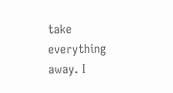take everything away. I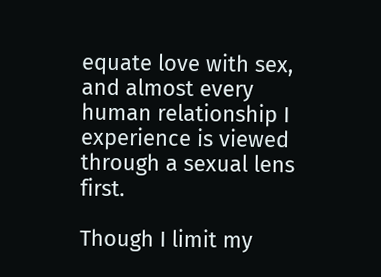equate love with sex, and almost every human relationship I experience is viewed through a sexual lens first.

Though I limit my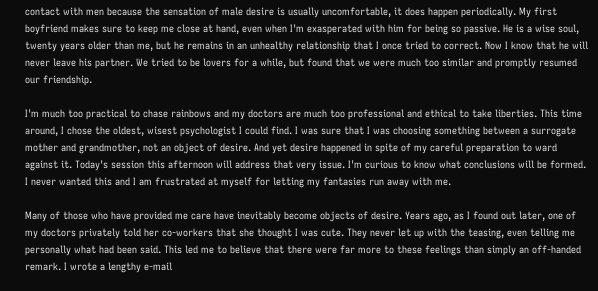contact with men because the sensation of male desire is usually uncomfortable, it does happen periodically. My first boyfriend makes sure to keep me close at hand, even when I'm exasperated with him for being so passive. He is a wise soul, twenty years older than me, but he remains in an unhealthy relationship that I once tried to correct. Now I know that he will never leave his partner. We tried to be lovers for a while, but found that we were much too similar and promptly resumed our friendship.

I'm much too practical to chase rainbows and my doctors are much too professional and ethical to take liberties. This time around, I chose the oldest, wisest psychologist I could find. I was sure that I was choosing something between a surrogate mother and grandmother, not an object of desire. And yet desire happened in spite of my careful preparation to ward against it. Today's session this afternoon will address that very issue. I'm curious to know what conclusions will be formed. I never wanted this and I am frustrated at myself for letting my fantasies run away with me.

Many of those who have provided me care have inevitably become objects of desire. Years ago, as I found out later, one of my doctors privately told her co-workers that she thought I was cute. They never let up with the teasing, even telling me personally what had been said. This led me to believe that there were far more to these feelings than simply an off-handed remark. I wrote a lengthy e-mail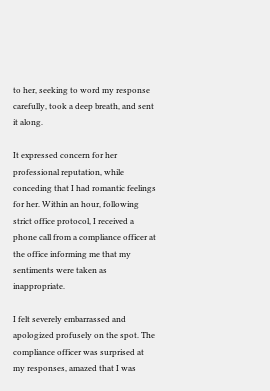to her, seeking to word my response carefully, took a deep breath, and sent it along.

It expressed concern for her professional reputation, while conceding that I had romantic feelings for her. Within an hour, following strict office protocol, I received a phone call from a compliance officer at the office informing me that my sentiments were taken as inappropriate.

I felt severely embarrassed and apologized profusely on the spot. The compliance officer was surprised at my responses, amazed that I was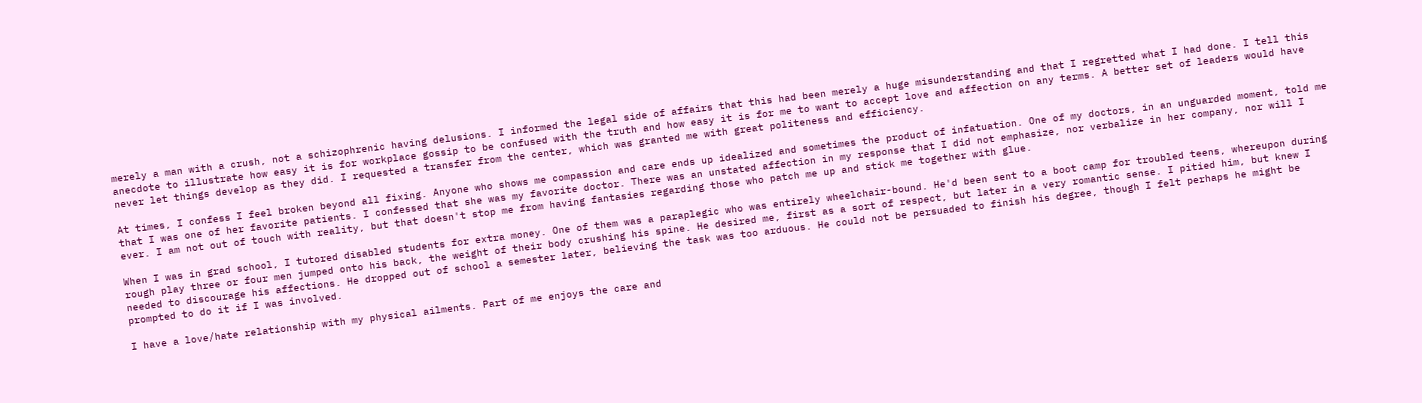merely a man with a crush, not a schizophrenic having delusions. I informed the legal side of affairs that this had been merely a huge misunderstanding and that I regretted what I had done. I tell this anecdote to illustrate how easy it is for workplace gossip to be confused with the truth and how easy it is for me to want to accept love and affection on any terms. A better set of leaders would have never let things develop as they did. I requested a transfer from the center, which was granted me with great politeness and efficiency.

At times, I confess I feel broken beyond all fixing. Anyone who shows me compassion and care ends up idealized and sometimes the product of infatuation. One of my doctors, in an unguarded moment, told me that I was one of her favorite patients. I confessed that she was my favorite doctor. There was an unstated affection in my response that I did not emphasize, nor verbalize in her company, nor will I ever. I am not out of touch with reality, but that doesn't stop me from having fantasies regarding those who patch me up and stick me together with glue.

When I was in grad school, I tutored disabled students for extra money. One of them was a paraplegic who was entirely wheelchair-bound. He'd been sent to a boot camp for troubled teens, whereupon during rough play three or four men jumped onto his back, the weight of their body crushing his spine. He desired me, first as a sort of respect, but later in a very romantic sense. I pitied him, but knew I needed to discourage his affections. He dropped out of school a semester later, believing the task was too arduous. He could not be persuaded to finish his degree, though I felt perhaps he might be prompted to do it if I was involved.

I have a love/hate relationship with my physical ailments. Part of me enjoys the care and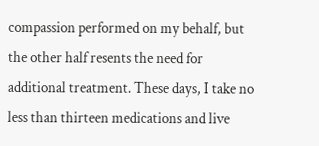compassion performed on my behalf, but the other half resents the need for additional treatment. These days, I take no less than thirteen medications and live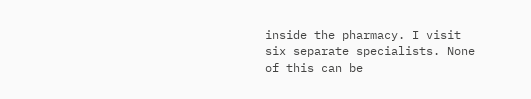inside the pharmacy. I visit six separate specialists. None of this can be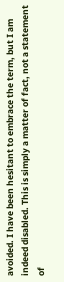avoided. I have been hesitant to embrace the term, but I am indeed disabled. This is simply a matter of fact, not a statement of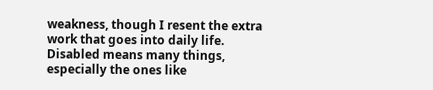weakness, though I resent the extra work that goes into daily life. Disabled means many things, especially the ones like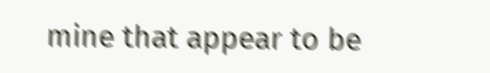mine that appear to be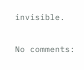invisible.

No comments: